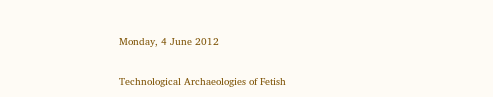Monday, 4 June 2012

Technological Archaeologies of Fetish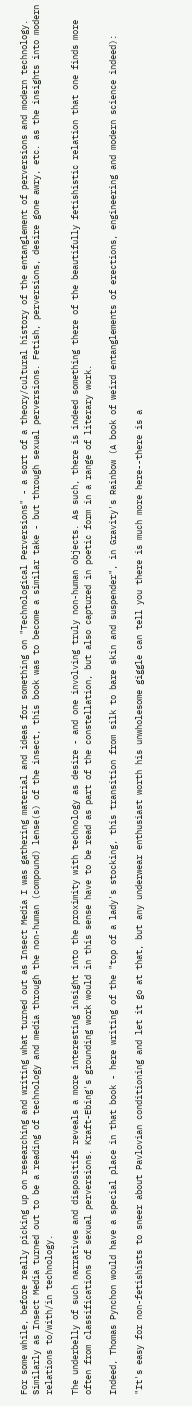For some while, before really picking up on researching and writing what turned out as Insect Media I was gathering material and ideas for something on "Technological Perversions" - a sort of a theory/cultural history of the entanglement of perversions and modern technology. Similarly as Insect Media turned out to be a reading of technology and media through the non-human (compound) lense(s) of the insect, this book was to become a similar take - but through sexual perversions. Fetish, perversions, desire gone awry, etc. as the insights into modern relations to/with/in technology.

The underbelly of such narratives and dispositifs reveals a more interesting insight into the proximity with technology as desire - and one involving truly non-human objects. As such, there is indeed something there of the beautifully fetishistic relation that one finds more often from classifications of sexual perversions. Kraft-Ebing's grounding work would in this sense have to be read as part of the constellation, but also captured in poetic form in a range of literary work.

Indeed, Thomas Pynchon would have a special place in that book - here writing of the "top of a lady's stocking, this transition from silk to bare skin and suspender", in Gravity's Rainbow (A book of weird entanglements of erections, engineering and modern science indeed):

"It's easy for non-fetishists to sneer about Pavlovian conditioning and let it go at that, but any underwear enthusiast worth his unwholesome giggle can tell you there is much more here--there is a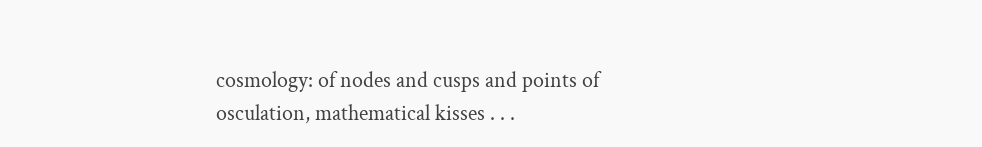cosmology: of nodes and cusps and points of osculation, mathematical kisses . . .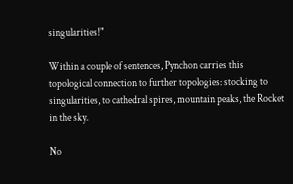singularities!"

Within a couple of sentences, Pynchon carries this topological connection to further topologies: stocking to singularities, to cathedral spires, mountain peaks, the Rocket in the sky.

No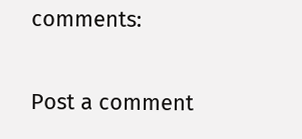comments:

Post a comment